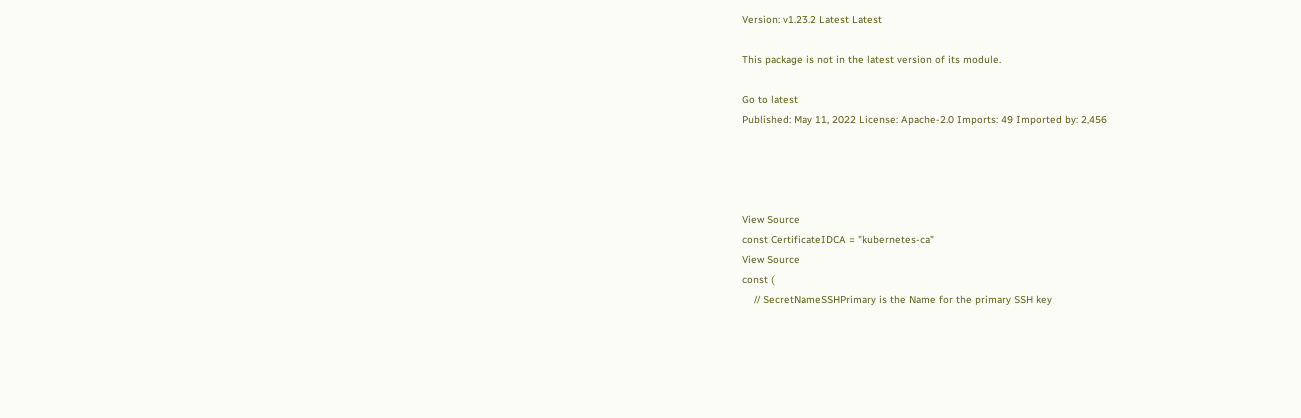Version: v1.23.2 Latest Latest

This package is not in the latest version of its module.

Go to latest
Published: May 11, 2022 License: Apache-2.0 Imports: 49 Imported by: 2,456




View Source
const CertificateIDCA = "kubernetes-ca"
View Source
const (
    // SecretNameSSHPrimary is the Name for the primary SSH key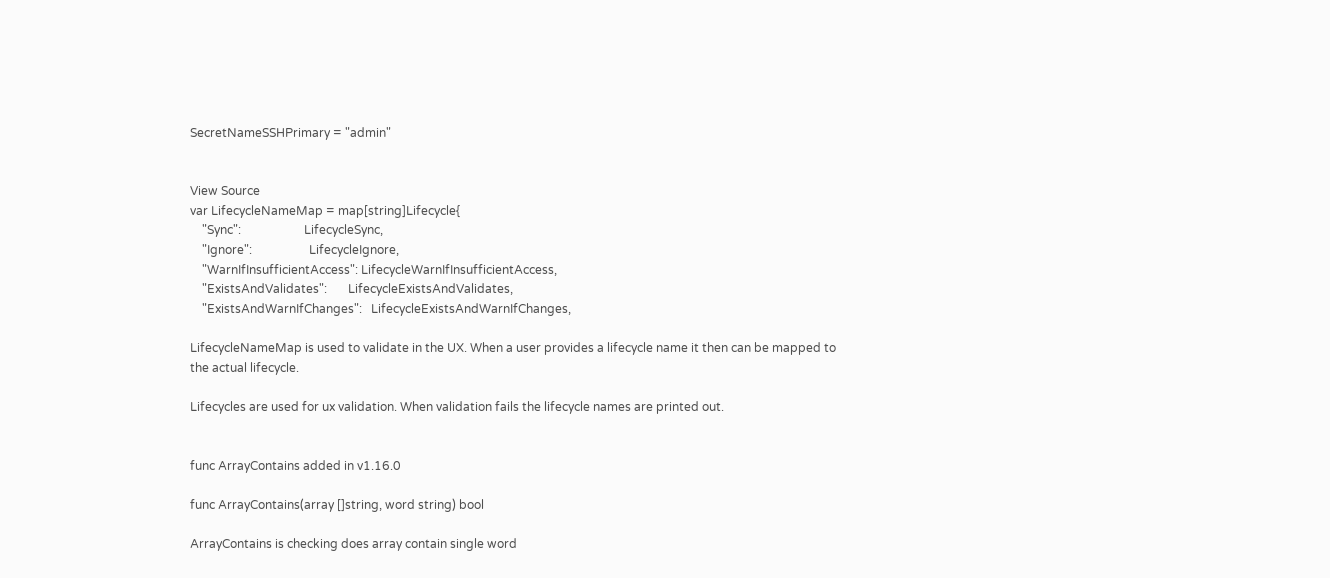SecretNameSSHPrimary = "admin"


View Source
var LifecycleNameMap = map[string]Lifecycle{
    "Sync":                     LifecycleSync,
    "Ignore":                   LifecycleIgnore,
    "WarnIfInsufficientAccess": LifecycleWarnIfInsufficientAccess,
    "ExistsAndValidates":       LifecycleExistsAndValidates,
    "ExistsAndWarnIfChanges":   LifecycleExistsAndWarnIfChanges,

LifecycleNameMap is used to validate in the UX. When a user provides a lifecycle name it then can be mapped to the actual lifecycle.

Lifecycles are used for ux validation. When validation fails the lifecycle names are printed out.


func ArrayContains added in v1.16.0

func ArrayContains(array []string, word string) bool

ArrayContains is checking does array contain single word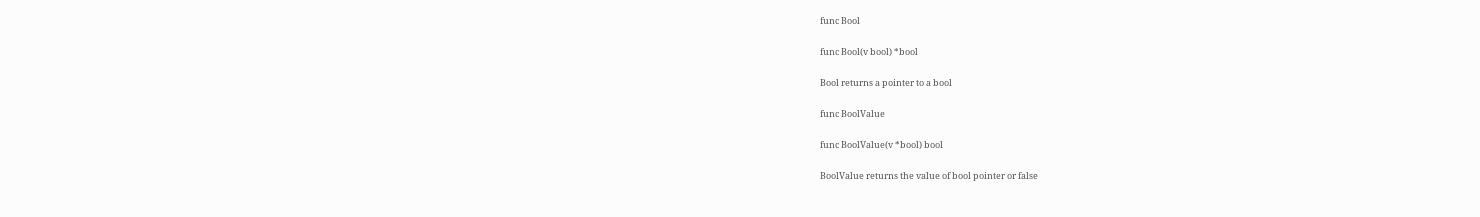func Bool

func Bool(v bool) *bool

Bool returns a pointer to a bool

func BoolValue

func BoolValue(v *bool) bool

BoolValue returns the value of bool pointer or false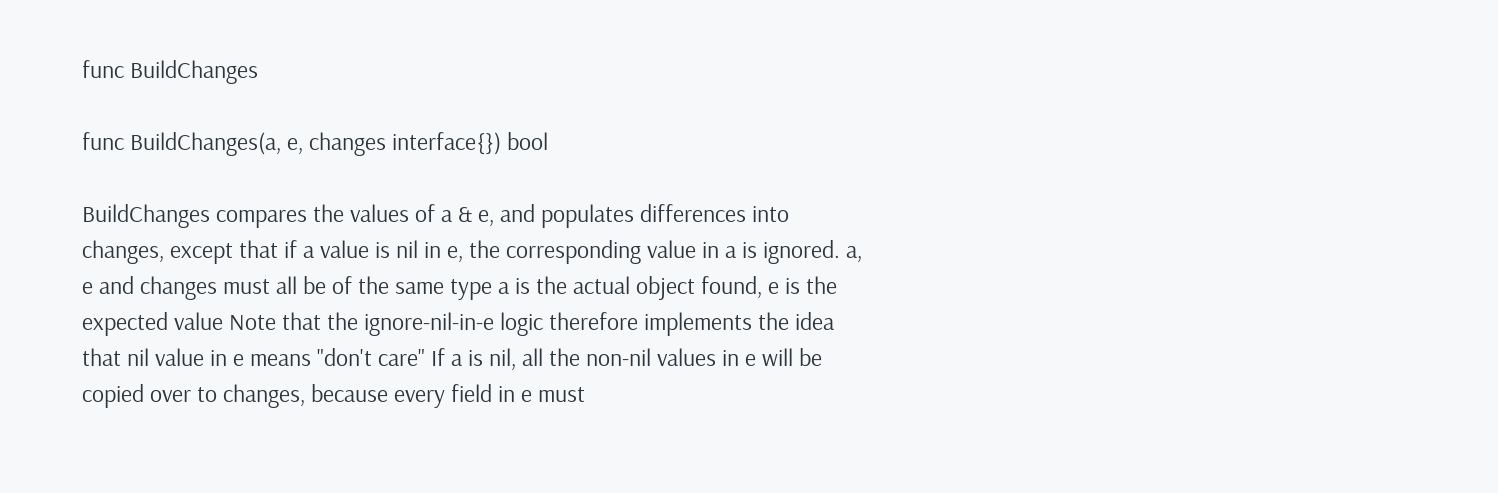func BuildChanges

func BuildChanges(a, e, changes interface{}) bool

BuildChanges compares the values of a & e, and populates differences into changes, except that if a value is nil in e, the corresponding value in a is ignored. a, e and changes must all be of the same type a is the actual object found, e is the expected value Note that the ignore-nil-in-e logic therefore implements the idea that nil value in e means "don't care" If a is nil, all the non-nil values in e will be copied over to changes, because every field in e must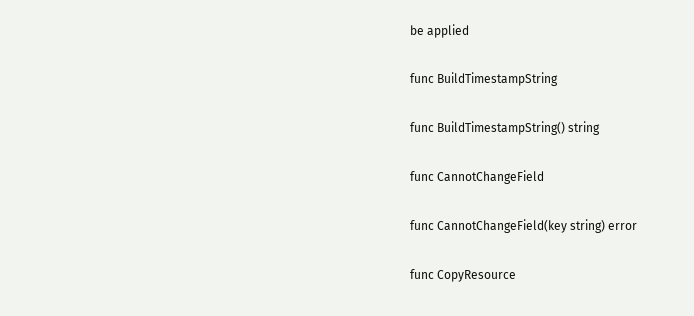be applied

func BuildTimestampString

func BuildTimestampString() string

func CannotChangeField

func CannotChangeField(key string) error

func CopyResource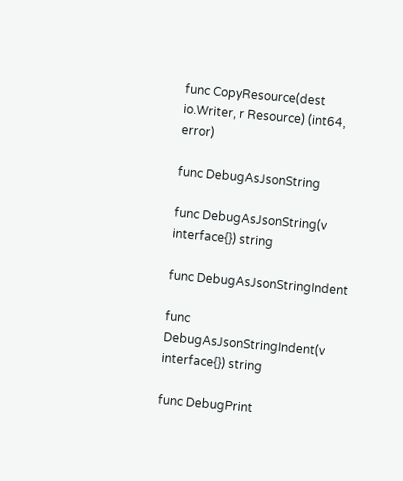func CopyResource(dest io.Writer, r Resource) (int64, error)

func DebugAsJsonString

func DebugAsJsonString(v interface{}) string

func DebugAsJsonStringIndent

func DebugAsJsonStringIndent(v interface{}) string

func DebugPrint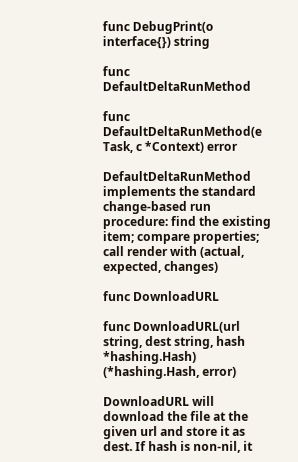func DebugPrint(o interface{}) string

func DefaultDeltaRunMethod

func DefaultDeltaRunMethod(e Task, c *Context) error

DefaultDeltaRunMethod implements the standard change-based run procedure: find the existing item; compare properties; call render with (actual, expected, changes)

func DownloadURL

func DownloadURL(url string, dest string, hash *hashing.Hash) (*hashing.Hash, error)

DownloadURL will download the file at the given url and store it as dest. If hash is non-nil, it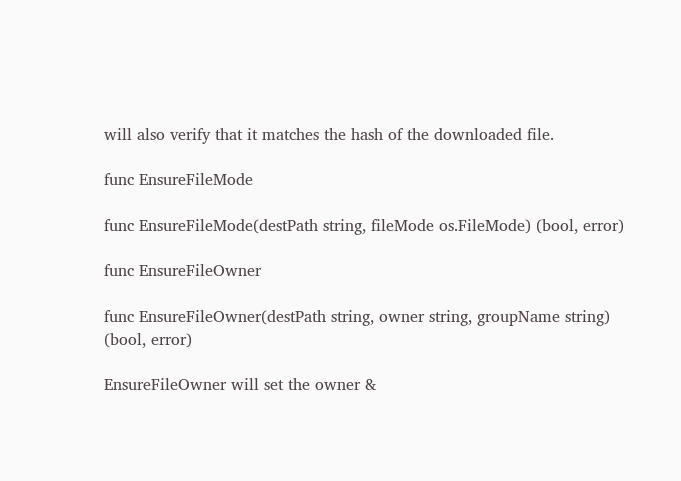will also verify that it matches the hash of the downloaded file.

func EnsureFileMode

func EnsureFileMode(destPath string, fileMode os.FileMode) (bool, error)

func EnsureFileOwner

func EnsureFileOwner(destPath string, owner string, groupName string) (bool, error)

EnsureFileOwner will set the owner &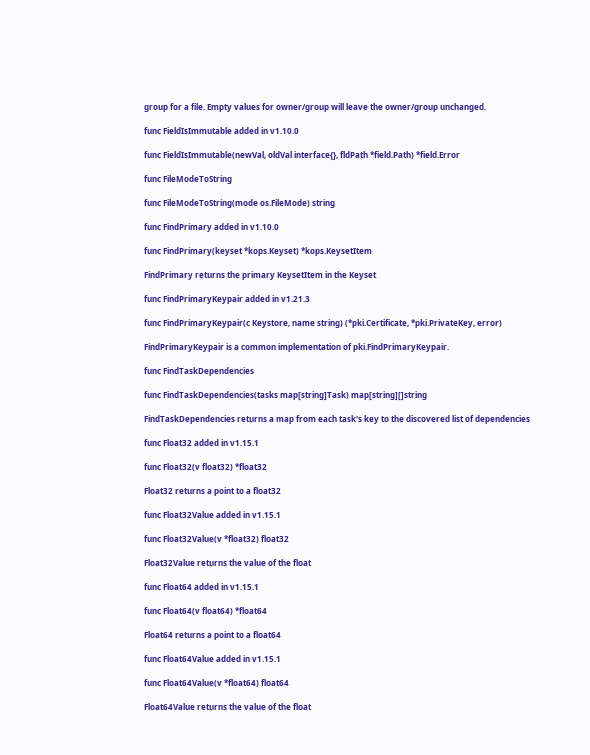group for a file. Empty values for owner/group will leave the owner/group unchanged.

func FieldIsImmutable added in v1.10.0

func FieldIsImmutable(newVal, oldVal interface{}, fldPath *field.Path) *field.Error

func FileModeToString

func FileModeToString(mode os.FileMode) string

func FindPrimary added in v1.10.0

func FindPrimary(keyset *kops.Keyset) *kops.KeysetItem

FindPrimary returns the primary KeysetItem in the Keyset

func FindPrimaryKeypair added in v1.21.3

func FindPrimaryKeypair(c Keystore, name string) (*pki.Certificate, *pki.PrivateKey, error)

FindPrimaryKeypair is a common implementation of pki.FindPrimaryKeypair.

func FindTaskDependencies

func FindTaskDependencies(tasks map[string]Task) map[string][]string

FindTaskDependencies returns a map from each task's key to the discovered list of dependencies

func Float32 added in v1.15.1

func Float32(v float32) *float32

Float32 returns a point to a float32

func Float32Value added in v1.15.1

func Float32Value(v *float32) float32

Float32Value returns the value of the float

func Float64 added in v1.15.1

func Float64(v float64) *float64

Float64 returns a point to a float64

func Float64Value added in v1.15.1

func Float64Value(v *float64) float64

Float64Value returns the value of the float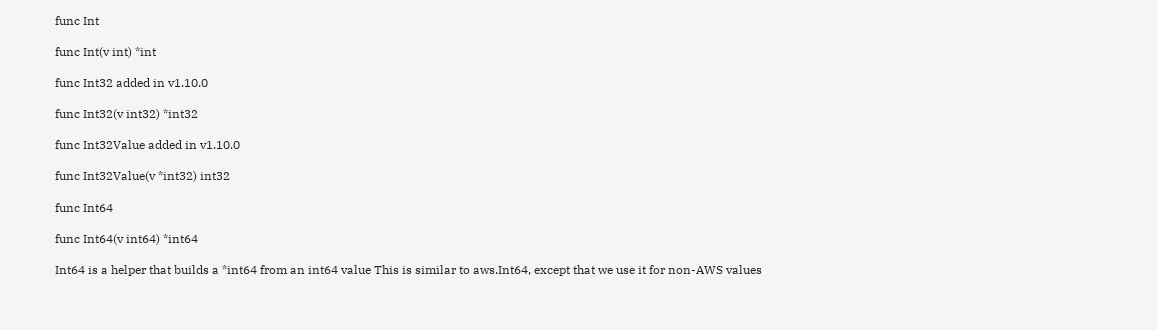func Int

func Int(v int) *int

func Int32 added in v1.10.0

func Int32(v int32) *int32

func Int32Value added in v1.10.0

func Int32Value(v *int32) int32

func Int64

func Int64(v int64) *int64

Int64 is a helper that builds a *int64 from an int64 value This is similar to aws.Int64, except that we use it for non-AWS values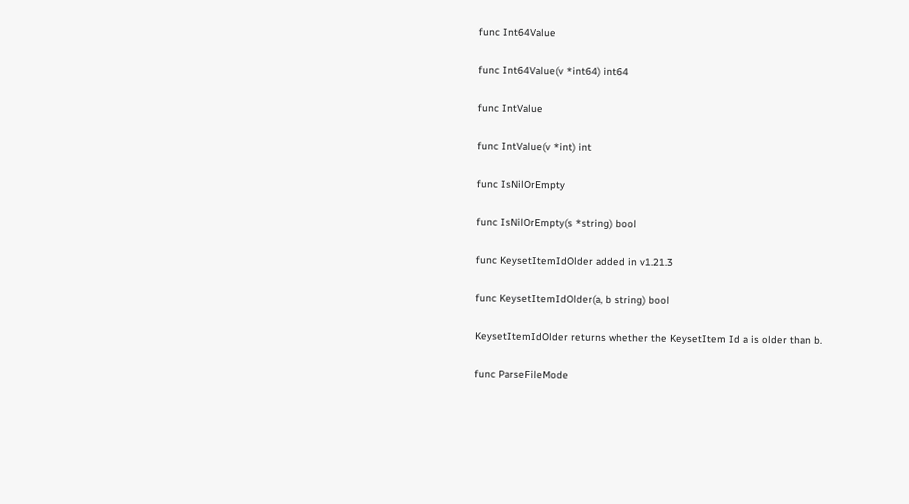func Int64Value

func Int64Value(v *int64) int64

func IntValue

func IntValue(v *int) int

func IsNilOrEmpty

func IsNilOrEmpty(s *string) bool

func KeysetItemIdOlder added in v1.21.3

func KeysetItemIdOlder(a, b string) bool

KeysetItemIdOlder returns whether the KeysetItem Id a is older than b.

func ParseFileMode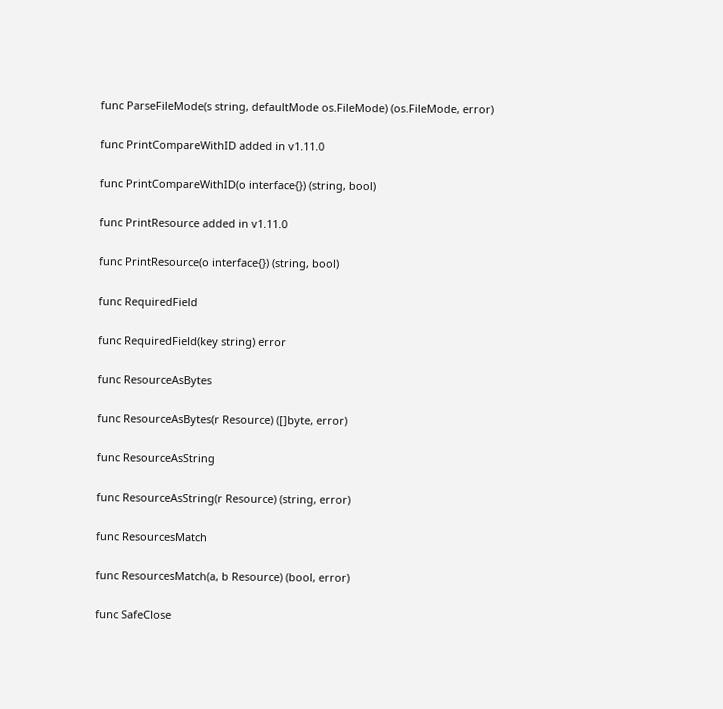func ParseFileMode(s string, defaultMode os.FileMode) (os.FileMode, error)

func PrintCompareWithID added in v1.11.0

func PrintCompareWithID(o interface{}) (string, bool)

func PrintResource added in v1.11.0

func PrintResource(o interface{}) (string, bool)

func RequiredField

func RequiredField(key string) error

func ResourceAsBytes

func ResourceAsBytes(r Resource) ([]byte, error)

func ResourceAsString

func ResourceAsString(r Resource) (string, error)

func ResourcesMatch

func ResourcesMatch(a, b Resource) (bool, error)

func SafeClose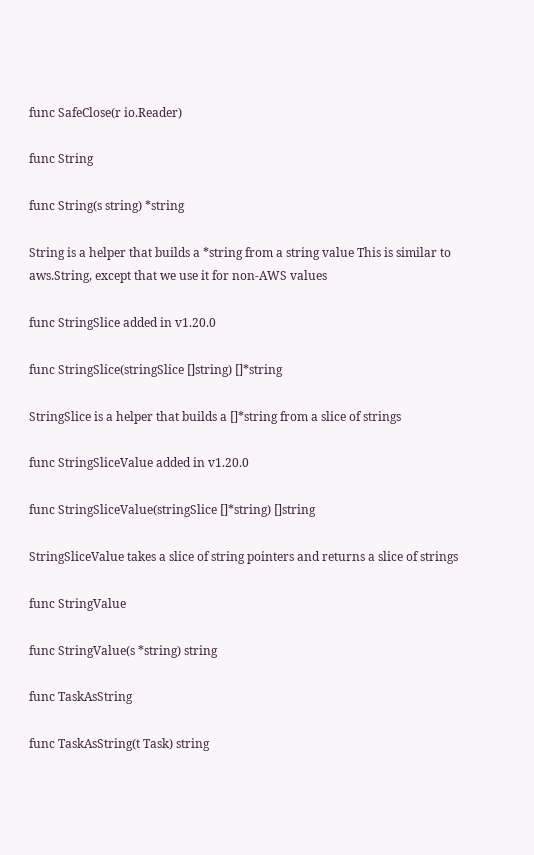func SafeClose(r io.Reader)

func String

func String(s string) *string

String is a helper that builds a *string from a string value This is similar to aws.String, except that we use it for non-AWS values

func StringSlice added in v1.20.0

func StringSlice(stringSlice []string) []*string

StringSlice is a helper that builds a []*string from a slice of strings

func StringSliceValue added in v1.20.0

func StringSliceValue(stringSlice []*string) []string

StringSliceValue takes a slice of string pointers and returns a slice of strings

func StringValue

func StringValue(s *string) string

func TaskAsString

func TaskAsString(t Task) string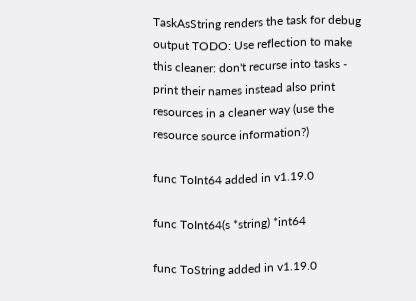TaskAsString renders the task for debug output TODO: Use reflection to make this cleaner: don't recurse into tasks - print their names instead also print resources in a cleaner way (use the resource source information?)

func ToInt64 added in v1.19.0

func ToInt64(s *string) *int64

func ToString added in v1.19.0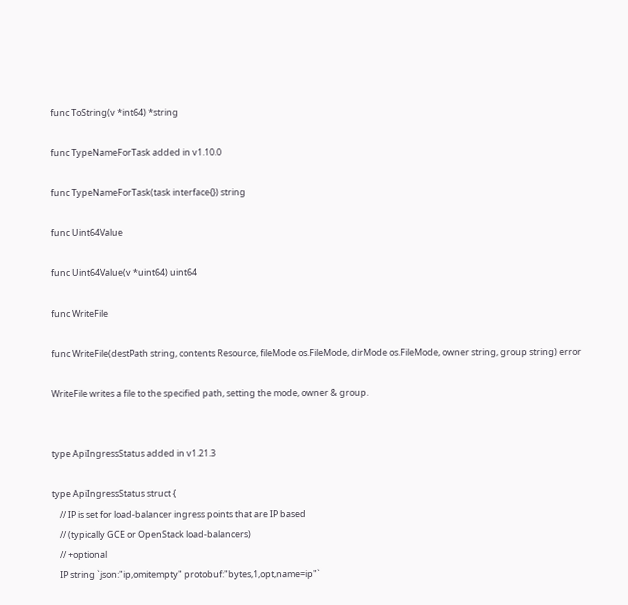func ToString(v *int64) *string

func TypeNameForTask added in v1.10.0

func TypeNameForTask(task interface{}) string

func Uint64Value

func Uint64Value(v *uint64) uint64

func WriteFile

func WriteFile(destPath string, contents Resource, fileMode os.FileMode, dirMode os.FileMode, owner string, group string) error

WriteFile writes a file to the specified path, setting the mode, owner & group.


type ApiIngressStatus added in v1.21.3

type ApiIngressStatus struct {
    // IP is set for load-balancer ingress points that are IP based
    // (typically GCE or OpenStack load-balancers)
    // +optional
    IP string `json:"ip,omitempty" protobuf:"bytes,1,opt,name=ip"`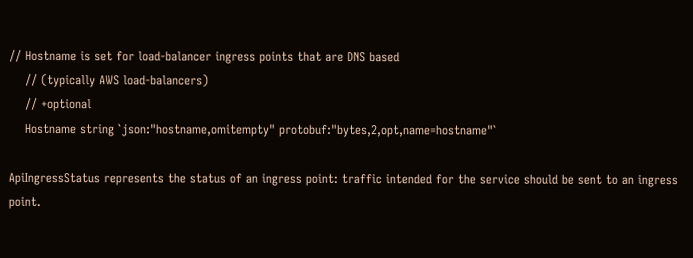// Hostname is set for load-balancer ingress points that are DNS based
    // (typically AWS load-balancers)
    // +optional
    Hostname string `json:"hostname,omitempty" protobuf:"bytes,2,opt,name=hostname"`

ApiIngressStatus represents the status of an ingress point: traffic intended for the service should be sent to an ingress point.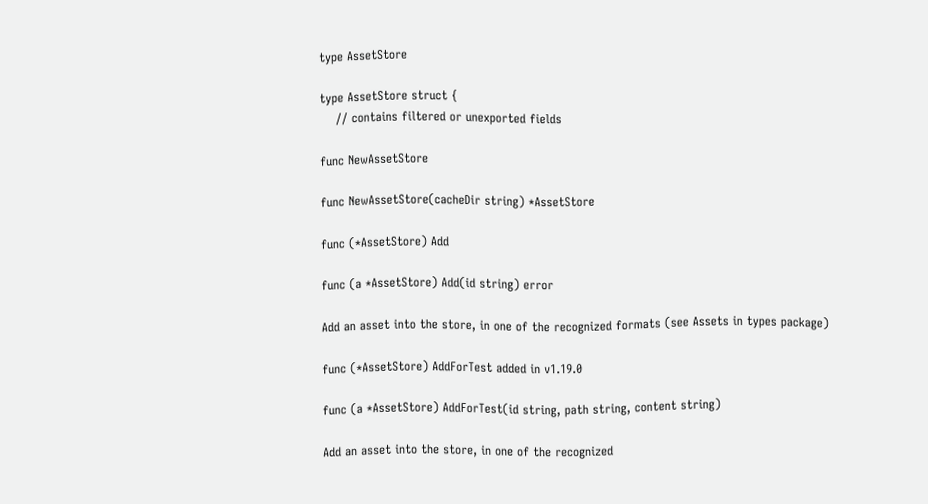type AssetStore

type AssetStore struct {
    // contains filtered or unexported fields

func NewAssetStore

func NewAssetStore(cacheDir string) *AssetStore

func (*AssetStore) Add

func (a *AssetStore) Add(id string) error

Add an asset into the store, in one of the recognized formats (see Assets in types package)

func (*AssetStore) AddForTest added in v1.19.0

func (a *AssetStore) AddForTest(id string, path string, content string)

Add an asset into the store, in one of the recognized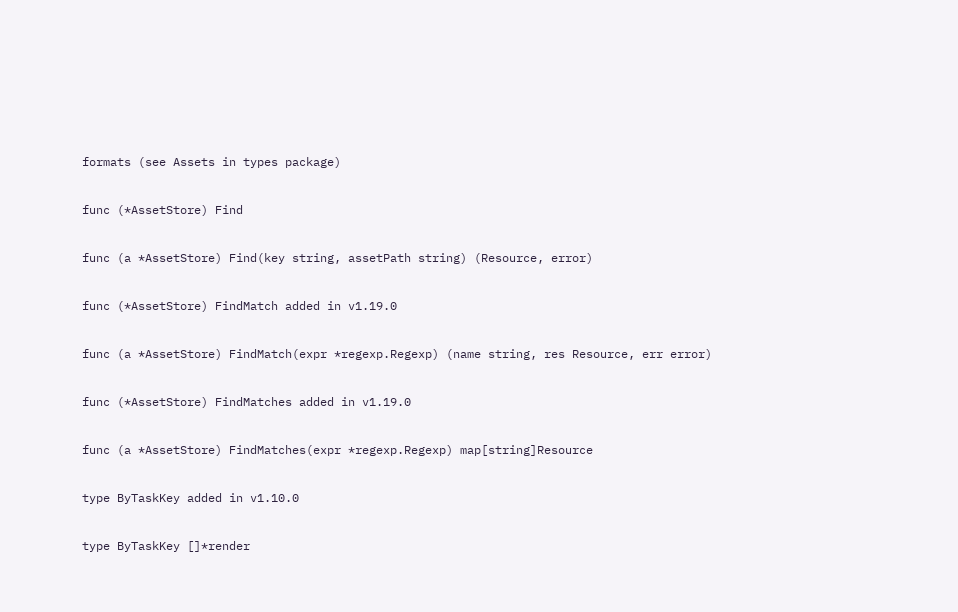formats (see Assets in types package)

func (*AssetStore) Find

func (a *AssetStore) Find(key string, assetPath string) (Resource, error)

func (*AssetStore) FindMatch added in v1.19.0

func (a *AssetStore) FindMatch(expr *regexp.Regexp) (name string, res Resource, err error)

func (*AssetStore) FindMatches added in v1.19.0

func (a *AssetStore) FindMatches(expr *regexp.Regexp) map[string]Resource

type ByTaskKey added in v1.10.0

type ByTaskKey []*render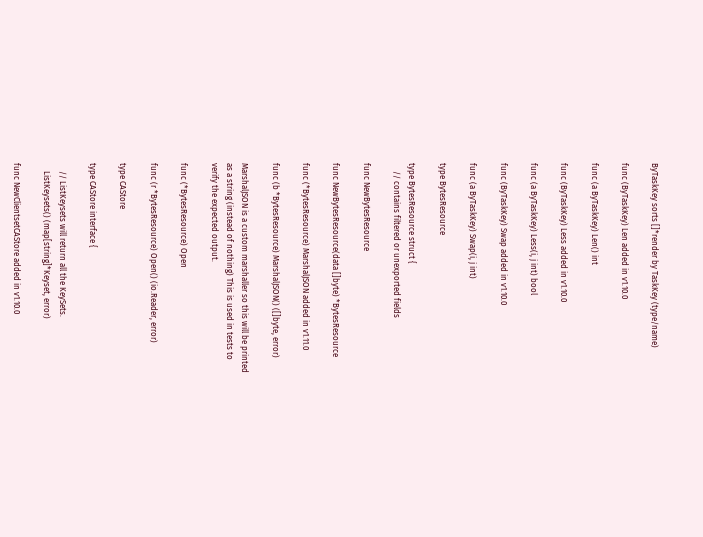ByTaskKey sorts []*render by TaskKey (type/name)

func (ByTaskKey) Len added in v1.10.0

func (a ByTaskKey) Len() int

func (ByTaskKey) Less added in v1.10.0

func (a ByTaskKey) Less(i, j int) bool

func (ByTaskKey) Swap added in v1.10.0

func (a ByTaskKey) Swap(i, j int)

type BytesResource

type BytesResource struct {
    // contains filtered or unexported fields

func NewBytesResource

func NewBytesResource(data []byte) *BytesResource

func (*BytesResource) MarshalJSON added in v1.11.0

func (b *BytesResource) MarshalJSON() ([]byte, error)

MarshalJSON is a custom marshaller so this will be printed as a string (instead of nothing) This is used in tests to verify the expected output.

func (*BytesResource) Open

func (r *BytesResource) Open() (io.Reader, error)

type CAStore

type CAStore interface {

    // ListKeysets will return all the KeySets.
    ListKeysets() (map[string]*Keyset, error)

func NewClientsetCAStore added in v1.10.0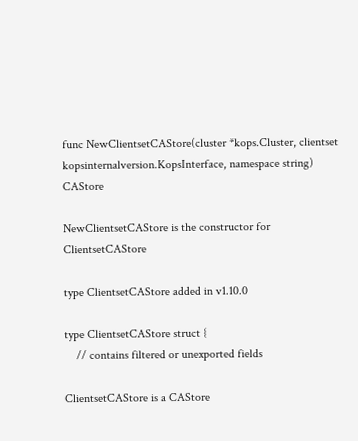func NewClientsetCAStore(cluster *kops.Cluster, clientset kopsinternalversion.KopsInterface, namespace string) CAStore

NewClientsetCAStore is the constructor for ClientsetCAStore

type ClientsetCAStore added in v1.10.0

type ClientsetCAStore struct {
    // contains filtered or unexported fields

ClientsetCAStore is a CAStore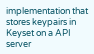implementation that stores keypairs in Keyset on a API server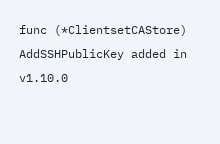func (*ClientsetCAStore) AddSSHPublicKey added in v1.10.0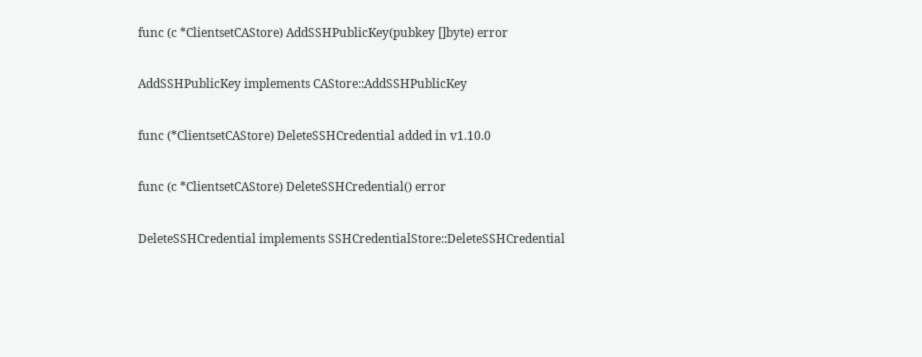func (c *ClientsetCAStore) AddSSHPublicKey(pubkey []byte) error

AddSSHPublicKey implements CAStore::AddSSHPublicKey

func (*ClientsetCAStore) DeleteSSHCredential added in v1.10.0

func (c *ClientsetCAStore) DeleteSSHCredential() error

DeleteSSHCredential implements SSHCredentialStore::DeleteSSHCredential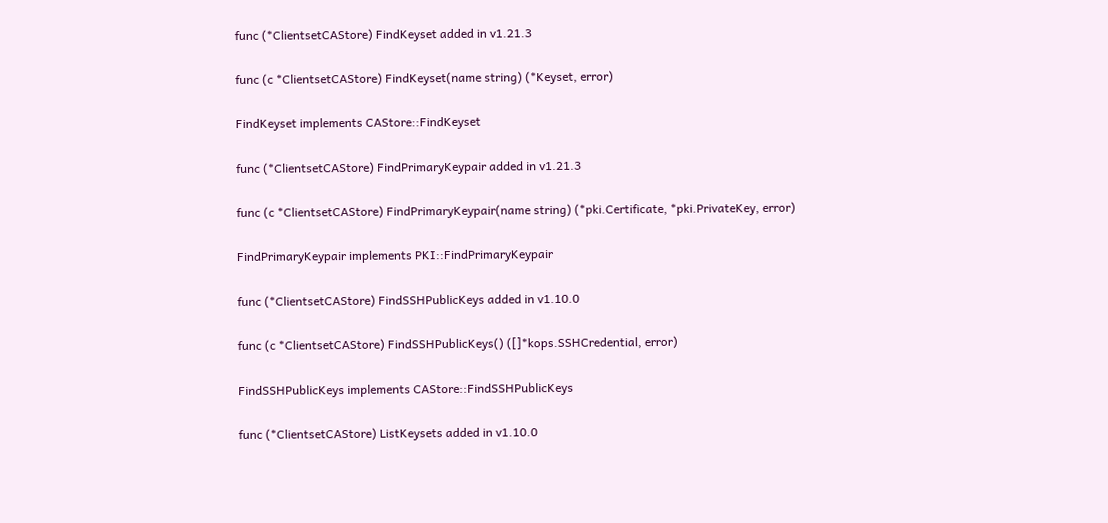func (*ClientsetCAStore) FindKeyset added in v1.21.3

func (c *ClientsetCAStore) FindKeyset(name string) (*Keyset, error)

FindKeyset implements CAStore::FindKeyset

func (*ClientsetCAStore) FindPrimaryKeypair added in v1.21.3

func (c *ClientsetCAStore) FindPrimaryKeypair(name string) (*pki.Certificate, *pki.PrivateKey, error)

FindPrimaryKeypair implements PKI::FindPrimaryKeypair

func (*ClientsetCAStore) FindSSHPublicKeys added in v1.10.0

func (c *ClientsetCAStore) FindSSHPublicKeys() ([]*kops.SSHCredential, error)

FindSSHPublicKeys implements CAStore::FindSSHPublicKeys

func (*ClientsetCAStore) ListKeysets added in v1.10.0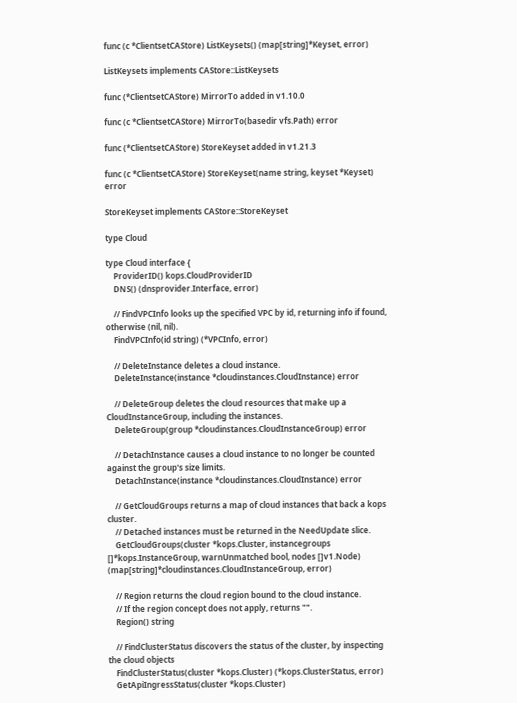func (c *ClientsetCAStore) ListKeysets() (map[string]*Keyset, error)

ListKeysets implements CAStore::ListKeysets

func (*ClientsetCAStore) MirrorTo added in v1.10.0

func (c *ClientsetCAStore) MirrorTo(basedir vfs.Path) error

func (*ClientsetCAStore) StoreKeyset added in v1.21.3

func (c *ClientsetCAStore) StoreKeyset(name string, keyset *Keyset) error

StoreKeyset implements CAStore::StoreKeyset

type Cloud

type Cloud interface {
    ProviderID() kops.CloudProviderID
    DNS() (dnsprovider.Interface, error)

    // FindVPCInfo looks up the specified VPC by id, returning info if found, otherwise (nil, nil).
    FindVPCInfo(id string) (*VPCInfo, error)

    // DeleteInstance deletes a cloud instance.
    DeleteInstance(instance *cloudinstances.CloudInstance) error

    // DeleteGroup deletes the cloud resources that make up a CloudInstanceGroup, including the instances.
    DeleteGroup(group *cloudinstances.CloudInstanceGroup) error

    // DetachInstance causes a cloud instance to no longer be counted against the group's size limits.
    DetachInstance(instance *cloudinstances.CloudInstance) error

    // GetCloudGroups returns a map of cloud instances that back a kops cluster.
    // Detached instances must be returned in the NeedUpdate slice.
    GetCloudGroups(cluster *kops.Cluster, instancegroups []*kops.InstanceGroup, warnUnmatched bool, nodes []v1.Node) (map[string]*cloudinstances.CloudInstanceGroup, error)

    // Region returns the cloud region bound to the cloud instance.
    // If the region concept does not apply, returns "".
    Region() string

    // FindClusterStatus discovers the status of the cluster, by inspecting the cloud objects
    FindClusterStatus(cluster *kops.Cluster) (*kops.ClusterStatus, error)
    GetApiIngressStatus(cluster *kops.Cluster)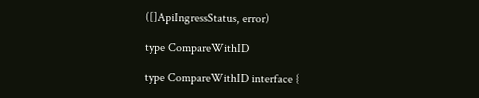([]ApiIngressStatus, error)

type CompareWithID

type CompareWithID interface {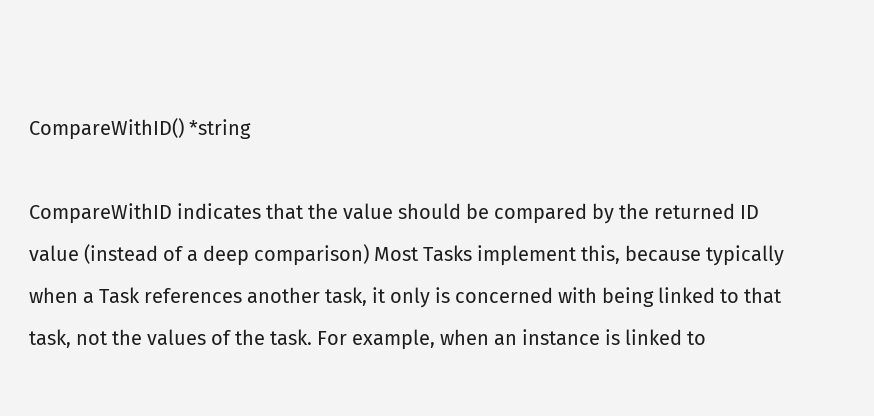CompareWithID() *string

CompareWithID indicates that the value should be compared by the returned ID value (instead of a deep comparison) Most Tasks implement this, because typically when a Task references another task, it only is concerned with being linked to that task, not the values of the task. For example, when an instance is linked to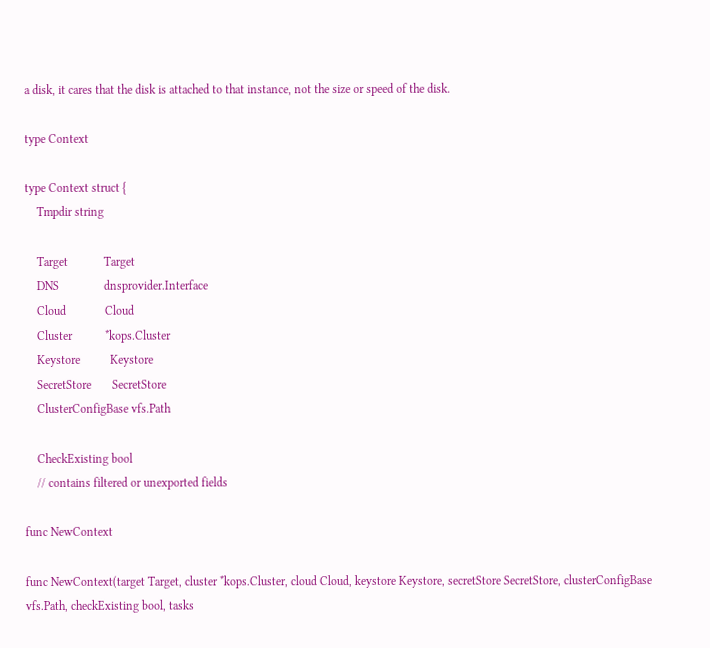a disk, it cares that the disk is attached to that instance, not the size or speed of the disk.

type Context

type Context struct {
    Tmpdir string

    Target            Target
    DNS               dnsprovider.Interface
    Cloud             Cloud
    Cluster           *kops.Cluster
    Keystore          Keystore
    SecretStore       SecretStore
    ClusterConfigBase vfs.Path

    CheckExisting bool
    // contains filtered or unexported fields

func NewContext

func NewContext(target Target, cluster *kops.Cluster, cloud Cloud, keystore Keystore, secretStore SecretStore, clusterConfigBase vfs.Path, checkExisting bool, tasks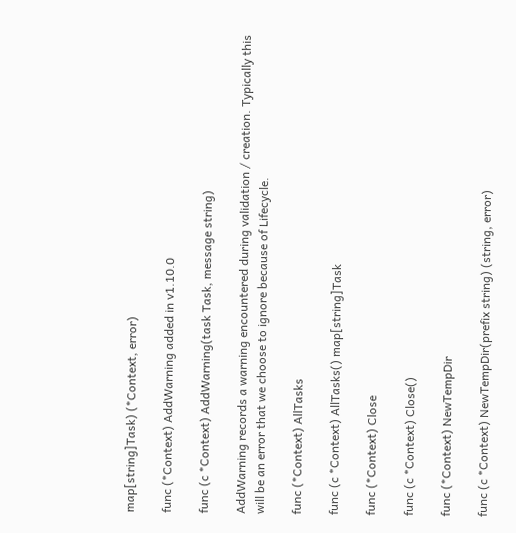map[string]Task) (*Context, error)

func (*Context) AddWarning added in v1.10.0

func (c *Context) AddWarning(task Task, message string)

AddWarning records a warning encountered during validation / creation. Typically this will be an error that we choose to ignore because of Lifecycle.

func (*Context) AllTasks

func (c *Context) AllTasks() map[string]Task

func (*Context) Close

func (c *Context) Close()

func (*Context) NewTempDir

func (c *Context) NewTempDir(prefix string) (string, error)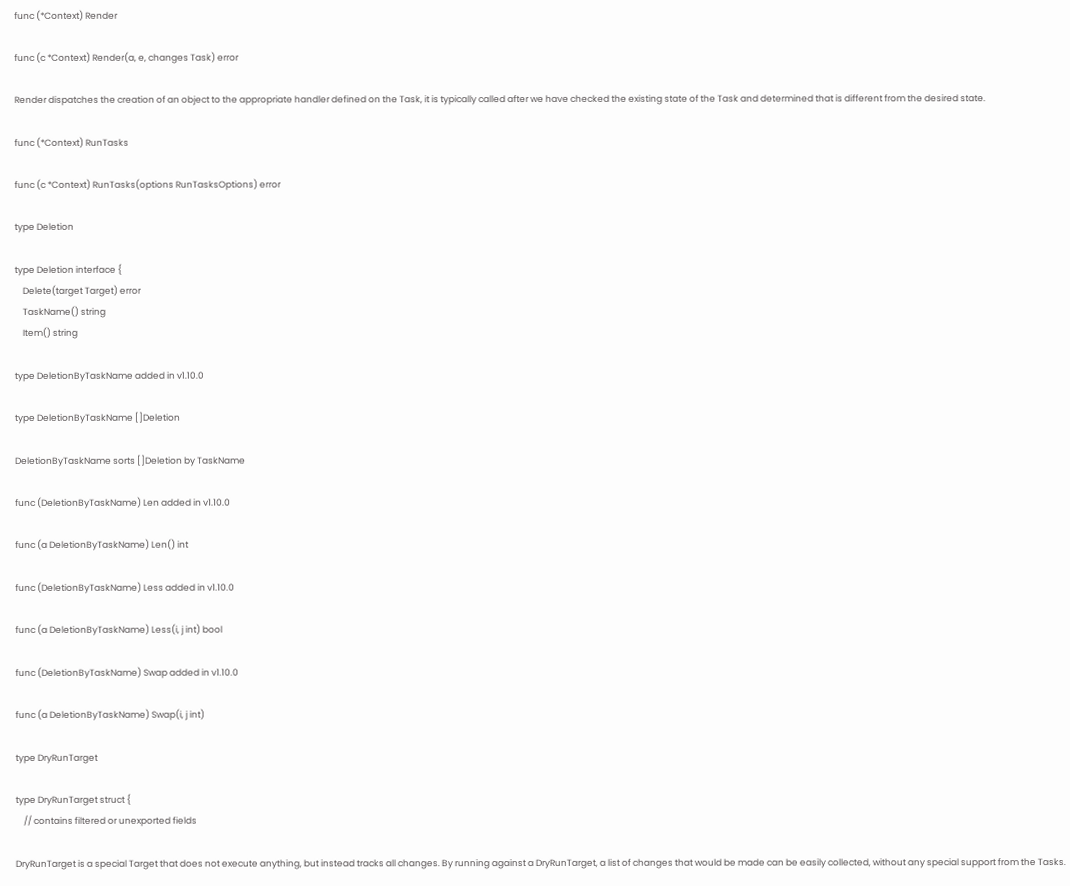func (*Context) Render

func (c *Context) Render(a, e, changes Task) error

Render dispatches the creation of an object to the appropriate handler defined on the Task, it is typically called after we have checked the existing state of the Task and determined that is different from the desired state.

func (*Context) RunTasks

func (c *Context) RunTasks(options RunTasksOptions) error

type Deletion

type Deletion interface {
    Delete(target Target) error
    TaskName() string
    Item() string

type DeletionByTaskName added in v1.10.0

type DeletionByTaskName []Deletion

DeletionByTaskName sorts []Deletion by TaskName

func (DeletionByTaskName) Len added in v1.10.0

func (a DeletionByTaskName) Len() int

func (DeletionByTaskName) Less added in v1.10.0

func (a DeletionByTaskName) Less(i, j int) bool

func (DeletionByTaskName) Swap added in v1.10.0

func (a DeletionByTaskName) Swap(i, j int)

type DryRunTarget

type DryRunTarget struct {
    // contains filtered or unexported fields

DryRunTarget is a special Target that does not execute anything, but instead tracks all changes. By running against a DryRunTarget, a list of changes that would be made can be easily collected, without any special support from the Tasks.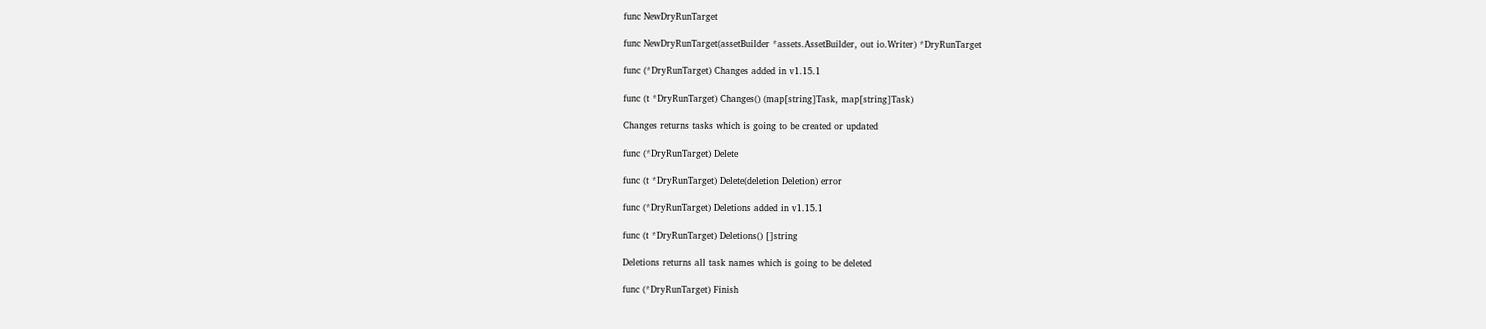func NewDryRunTarget

func NewDryRunTarget(assetBuilder *assets.AssetBuilder, out io.Writer) *DryRunTarget

func (*DryRunTarget) Changes added in v1.15.1

func (t *DryRunTarget) Changes() (map[string]Task, map[string]Task)

Changes returns tasks which is going to be created or updated

func (*DryRunTarget) Delete

func (t *DryRunTarget) Delete(deletion Deletion) error

func (*DryRunTarget) Deletions added in v1.15.1

func (t *DryRunTarget) Deletions() []string

Deletions returns all task names which is going to be deleted

func (*DryRunTarget) Finish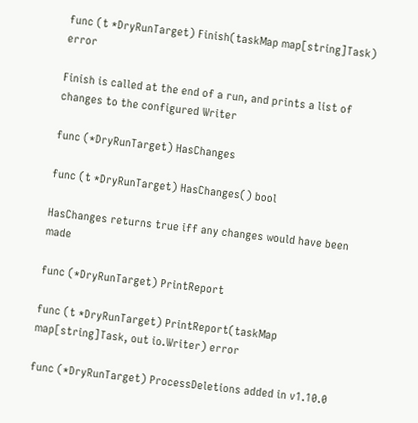func (t *DryRunTarget) Finish(taskMap map[string]Task) error

Finish is called at the end of a run, and prints a list of changes to the configured Writer

func (*DryRunTarget) HasChanges

func (t *DryRunTarget) HasChanges() bool

HasChanges returns true iff any changes would have been made

func (*DryRunTarget) PrintReport

func (t *DryRunTarget) PrintReport(taskMap map[string]Task, out io.Writer) error

func (*DryRunTarget) ProcessDeletions added in v1.10.0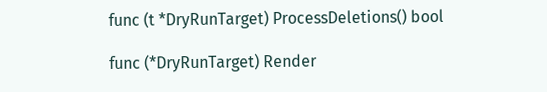func (t *DryRunTarget) ProcessDeletions() bool

func (*DryRunTarget) Render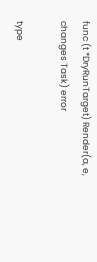func (t *DryRunTarget) Render(a, e, changes Task) error

type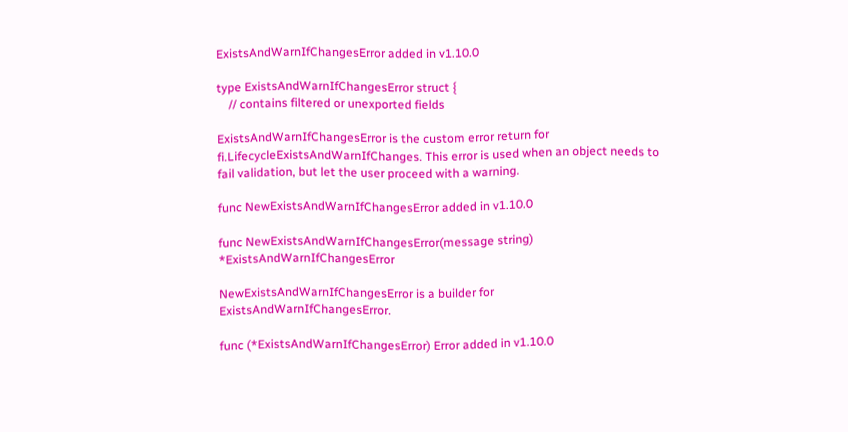ExistsAndWarnIfChangesError added in v1.10.0

type ExistsAndWarnIfChangesError struct {
    // contains filtered or unexported fields

ExistsAndWarnIfChangesError is the custom error return for fi.LifecycleExistsAndWarnIfChanges. This error is used when an object needs to fail validation, but let the user proceed with a warning.

func NewExistsAndWarnIfChangesError added in v1.10.0

func NewExistsAndWarnIfChangesError(message string) *ExistsAndWarnIfChangesError

NewExistsAndWarnIfChangesError is a builder for ExistsAndWarnIfChangesError.

func (*ExistsAndWarnIfChangesError) Error added in v1.10.0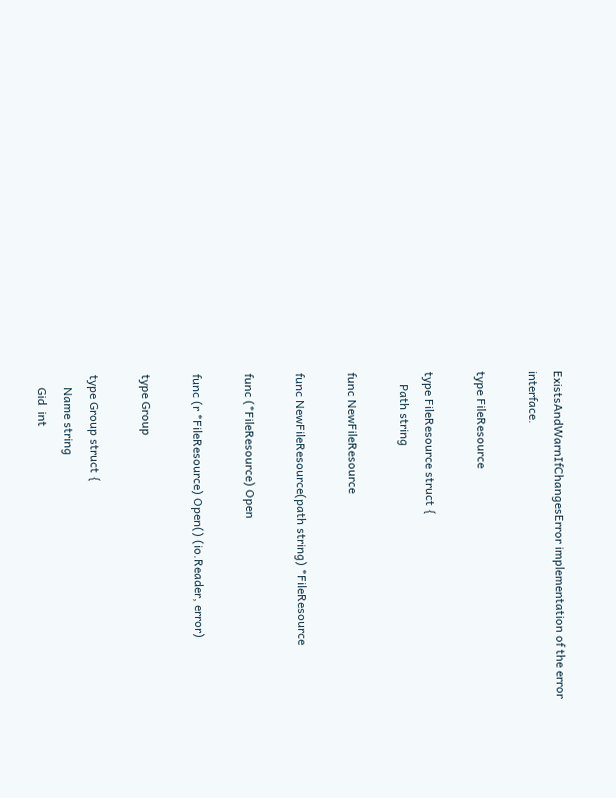ExistsAndWarnIfChangesError implementation of the error interface.

type FileResource

type FileResource struct {
    Path string

func NewFileResource

func NewFileResource(path string) *FileResource

func (*FileResource) Open

func (r *FileResource) Open() (io.Reader, error)

type Group

type Group struct {
    Name string
    Gid  int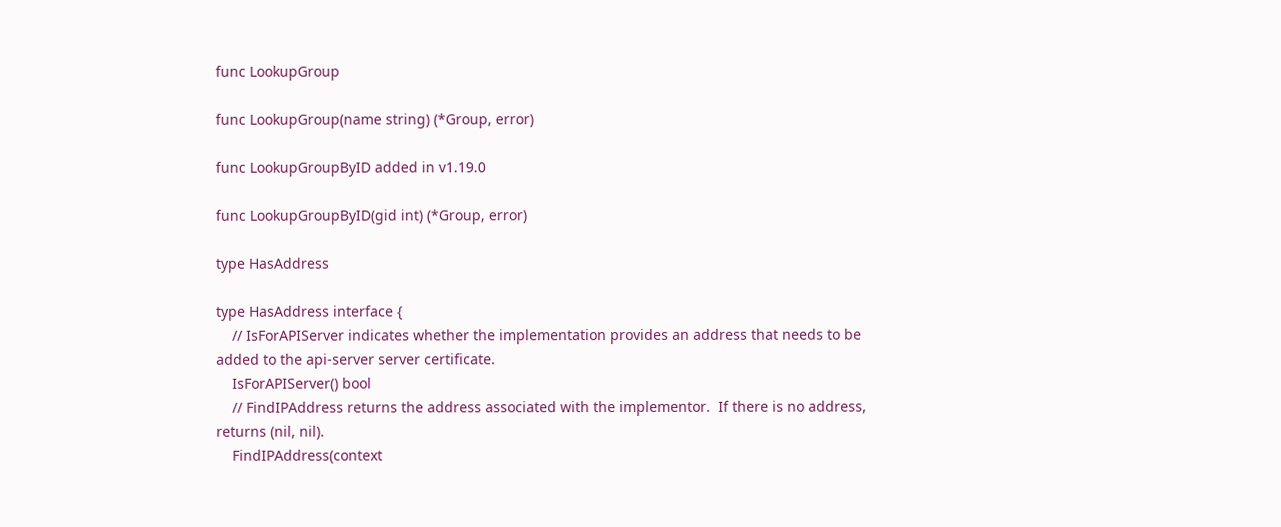func LookupGroup

func LookupGroup(name string) (*Group, error)

func LookupGroupByID added in v1.19.0

func LookupGroupByID(gid int) (*Group, error)

type HasAddress

type HasAddress interface {
    // IsForAPIServer indicates whether the implementation provides an address that needs to be added to the api-server server certificate.
    IsForAPIServer() bool
    // FindIPAddress returns the address associated with the implementor.  If there is no address, returns (nil, nil).
    FindIPAddress(context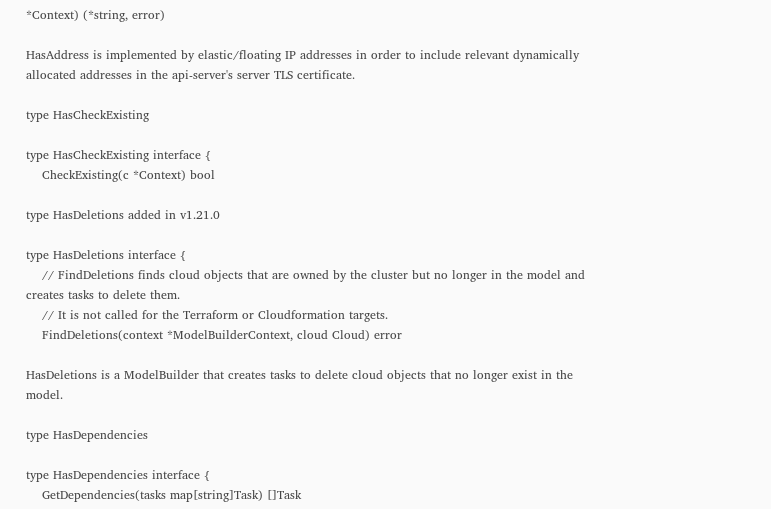*Context) (*string, error)

HasAddress is implemented by elastic/floating IP addresses in order to include relevant dynamically allocated addresses in the api-server's server TLS certificate.

type HasCheckExisting

type HasCheckExisting interface {
    CheckExisting(c *Context) bool

type HasDeletions added in v1.21.0

type HasDeletions interface {
    // FindDeletions finds cloud objects that are owned by the cluster but no longer in the model and creates tasks to delete them.
    // It is not called for the Terraform or Cloudformation targets.
    FindDeletions(context *ModelBuilderContext, cloud Cloud) error

HasDeletions is a ModelBuilder that creates tasks to delete cloud objects that no longer exist in the model.

type HasDependencies

type HasDependencies interface {
    GetDependencies(tasks map[string]Task) []Task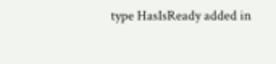type HasIsReady added in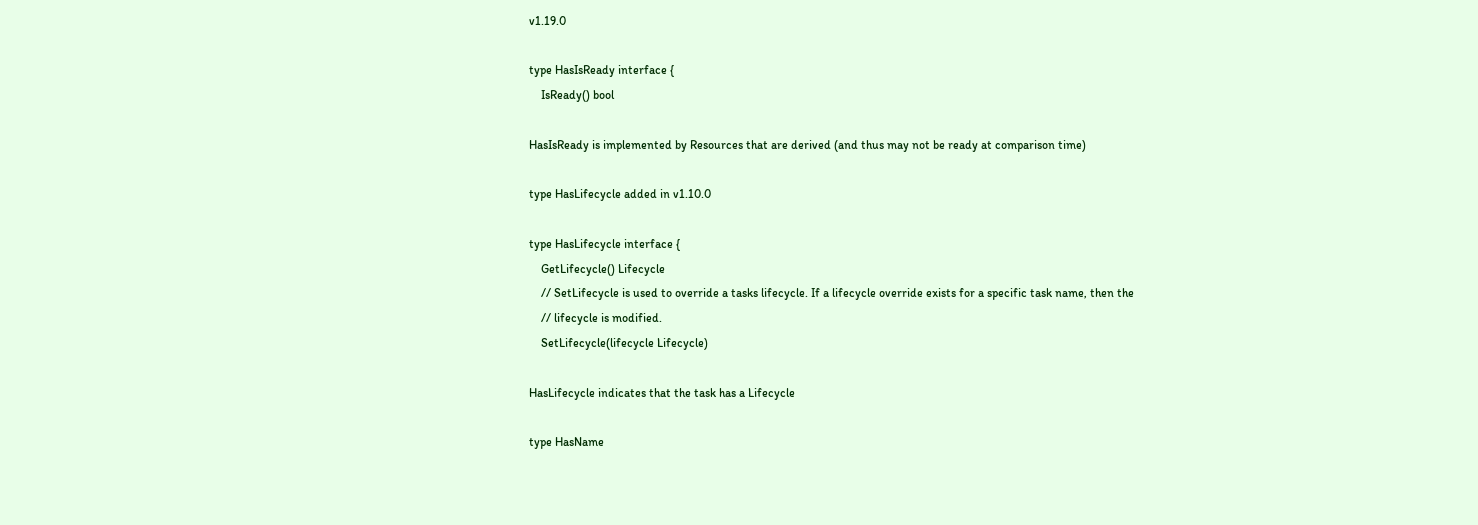v1.19.0

type HasIsReady interface {
    IsReady() bool

HasIsReady is implemented by Resources that are derived (and thus may not be ready at comparison time)

type HasLifecycle added in v1.10.0

type HasLifecycle interface {
    GetLifecycle() Lifecycle
    // SetLifecycle is used to override a tasks lifecycle. If a lifecycle override exists for a specific task name, then the
    // lifecycle is modified.
    SetLifecycle(lifecycle Lifecycle)

HasLifecycle indicates that the task has a Lifecycle

type HasName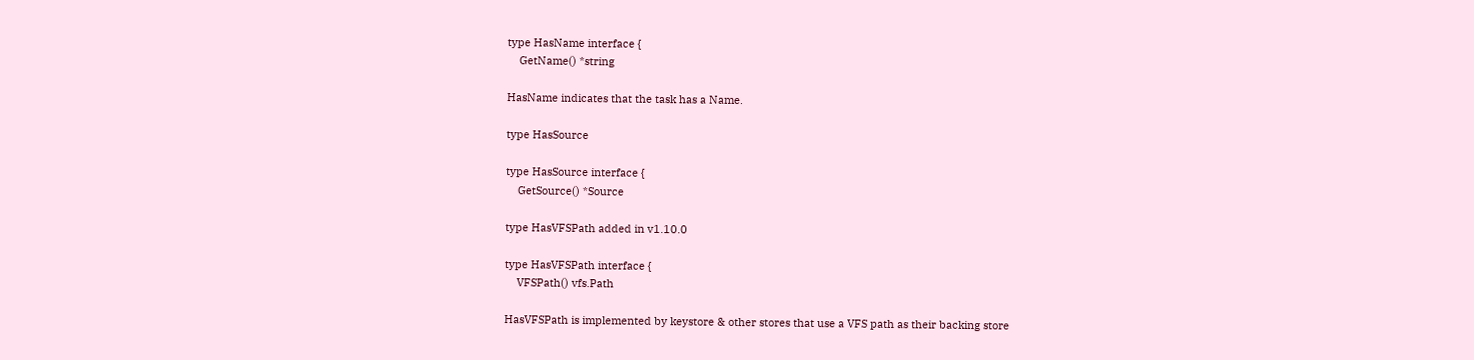type HasName interface {
    GetName() *string

HasName indicates that the task has a Name.

type HasSource

type HasSource interface {
    GetSource() *Source

type HasVFSPath added in v1.10.0

type HasVFSPath interface {
    VFSPath() vfs.Path

HasVFSPath is implemented by keystore & other stores that use a VFS path as their backing store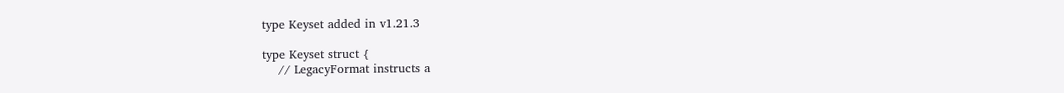type Keyset added in v1.21.3

type Keyset struct {
    // LegacyFormat instructs a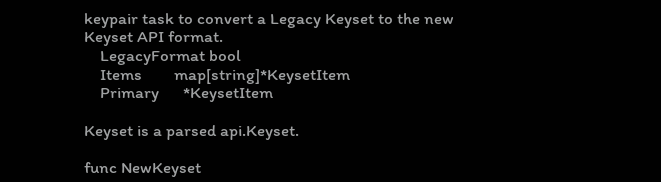keypair task to convert a Legacy Keyset to the new Keyset API format.
    LegacyFormat bool
    Items        map[string]*KeysetItem
    Primary      *KeysetItem

Keyset is a parsed api.Keyset.

func NewKeyset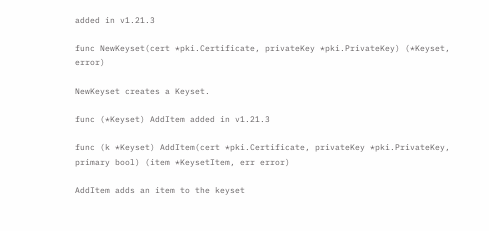added in v1.21.3

func NewKeyset(cert *pki.Certificate, privateKey *pki.PrivateKey) (*Keyset, error)

NewKeyset creates a Keyset.

func (*Keyset) AddItem added in v1.21.3

func (k *Keyset) AddItem(cert *pki.Certificate, privateKey *pki.PrivateKey, primary bool) (item *KeysetItem, err error)

AddItem adds an item to the keyset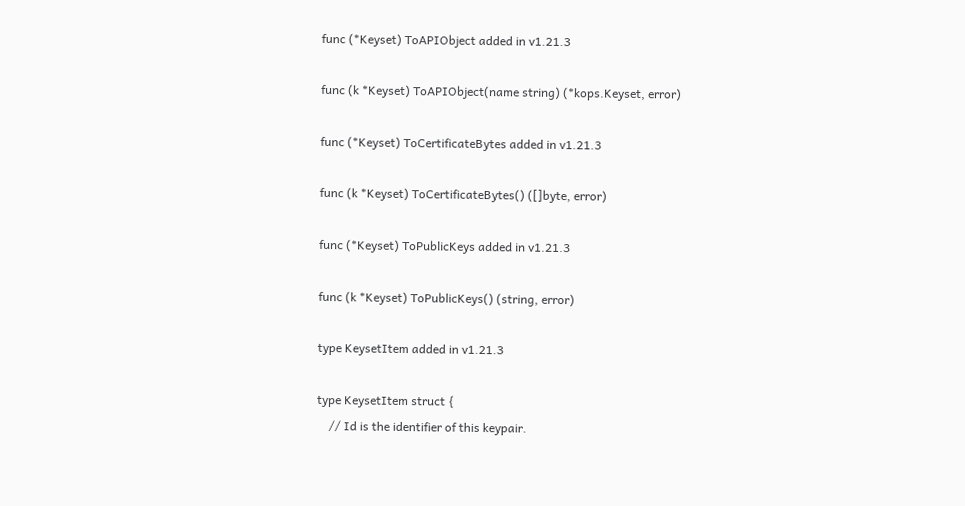func (*Keyset) ToAPIObject added in v1.21.3

func (k *Keyset) ToAPIObject(name string) (*kops.Keyset, error)

func (*Keyset) ToCertificateBytes added in v1.21.3

func (k *Keyset) ToCertificateBytes() ([]byte, error)

func (*Keyset) ToPublicKeys added in v1.21.3

func (k *Keyset) ToPublicKeys() (string, error)

type KeysetItem added in v1.21.3

type KeysetItem struct {
    // Id is the identifier of this keypair.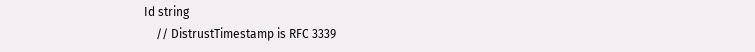Id string
    // DistrustTimestamp is RFC 3339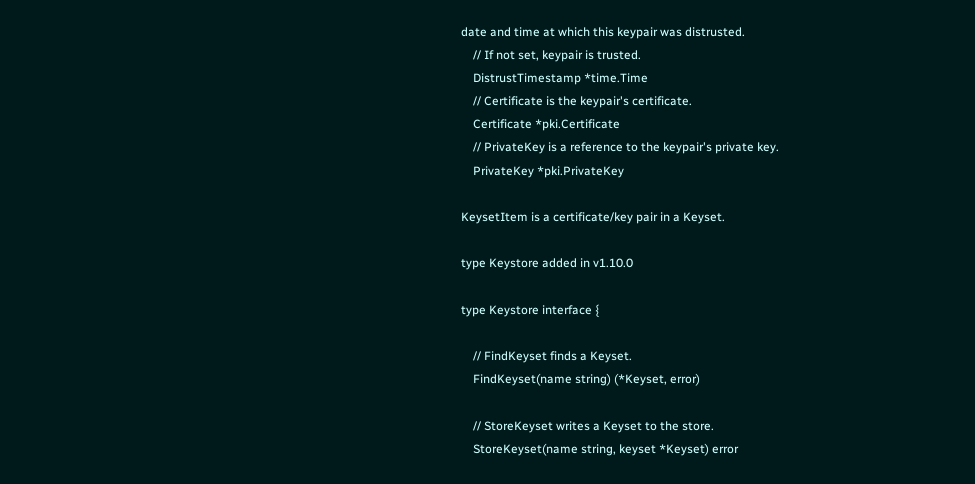date and time at which this keypair was distrusted.
    // If not set, keypair is trusted.
    DistrustTimestamp *time.Time
    // Certificate is the keypair's certificate.
    Certificate *pki.Certificate
    // PrivateKey is a reference to the keypair's private key.
    PrivateKey *pki.PrivateKey

KeysetItem is a certificate/key pair in a Keyset.

type Keystore added in v1.10.0

type Keystore interface {

    // FindKeyset finds a Keyset.
    FindKeyset(name string) (*Keyset, error)

    // StoreKeyset writes a Keyset to the store.
    StoreKeyset(name string, keyset *Keyset) error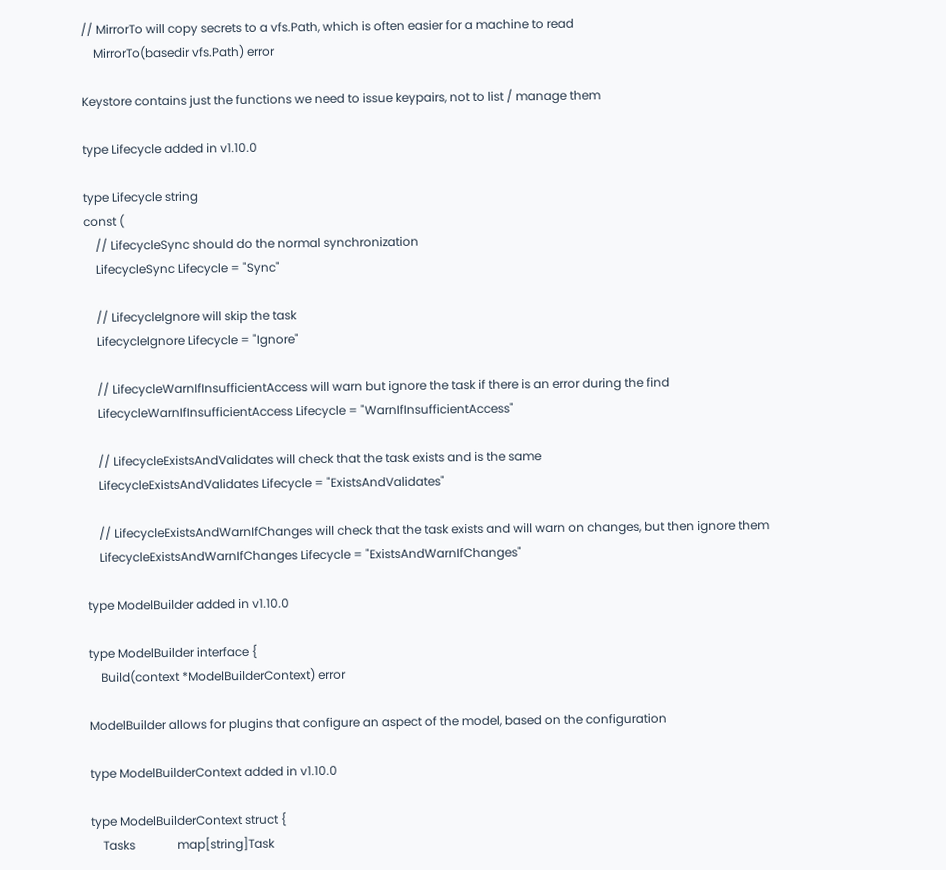// MirrorTo will copy secrets to a vfs.Path, which is often easier for a machine to read
    MirrorTo(basedir vfs.Path) error

Keystore contains just the functions we need to issue keypairs, not to list / manage them

type Lifecycle added in v1.10.0

type Lifecycle string
const (
    // LifecycleSync should do the normal synchronization
    LifecycleSync Lifecycle = "Sync"

    // LifecycleIgnore will skip the task
    LifecycleIgnore Lifecycle = "Ignore"

    // LifecycleWarnIfInsufficientAccess will warn but ignore the task if there is an error during the find
    LifecycleWarnIfInsufficientAccess Lifecycle = "WarnIfInsufficientAccess"

    // LifecycleExistsAndValidates will check that the task exists and is the same
    LifecycleExistsAndValidates Lifecycle = "ExistsAndValidates"

    // LifecycleExistsAndWarnIfChanges will check that the task exists and will warn on changes, but then ignore them
    LifecycleExistsAndWarnIfChanges Lifecycle = "ExistsAndWarnIfChanges"

type ModelBuilder added in v1.10.0

type ModelBuilder interface {
    Build(context *ModelBuilderContext) error

ModelBuilder allows for plugins that configure an aspect of the model, based on the configuration

type ModelBuilderContext added in v1.10.0

type ModelBuilderContext struct {
    Tasks              map[string]Task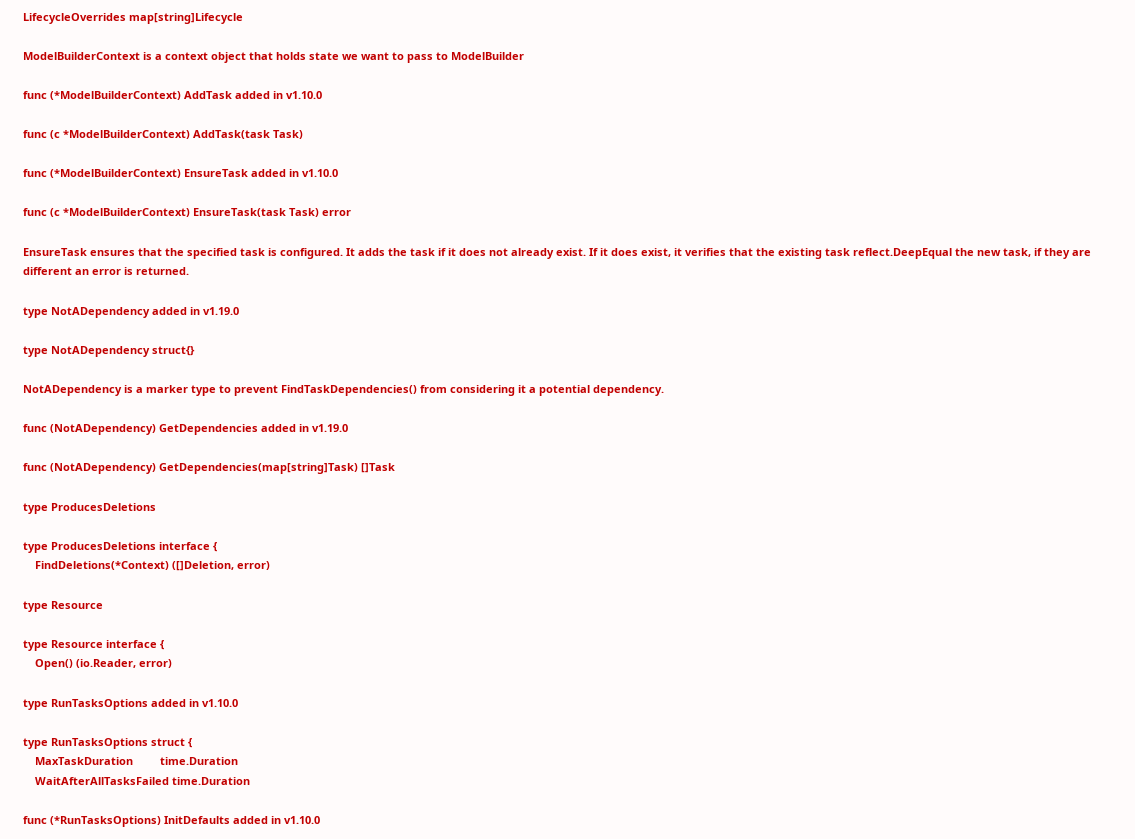LifecycleOverrides map[string]Lifecycle

ModelBuilderContext is a context object that holds state we want to pass to ModelBuilder

func (*ModelBuilderContext) AddTask added in v1.10.0

func (c *ModelBuilderContext) AddTask(task Task)

func (*ModelBuilderContext) EnsureTask added in v1.10.0

func (c *ModelBuilderContext) EnsureTask(task Task) error

EnsureTask ensures that the specified task is configured. It adds the task if it does not already exist. If it does exist, it verifies that the existing task reflect.DeepEqual the new task, if they are different an error is returned.

type NotADependency added in v1.19.0

type NotADependency struct{}

NotADependency is a marker type to prevent FindTaskDependencies() from considering it a potential dependency.

func (NotADependency) GetDependencies added in v1.19.0

func (NotADependency) GetDependencies(map[string]Task) []Task

type ProducesDeletions

type ProducesDeletions interface {
    FindDeletions(*Context) ([]Deletion, error)

type Resource

type Resource interface {
    Open() (io.Reader, error)

type RunTasksOptions added in v1.10.0

type RunTasksOptions struct {
    MaxTaskDuration         time.Duration
    WaitAfterAllTasksFailed time.Duration

func (*RunTasksOptions) InitDefaults added in v1.10.0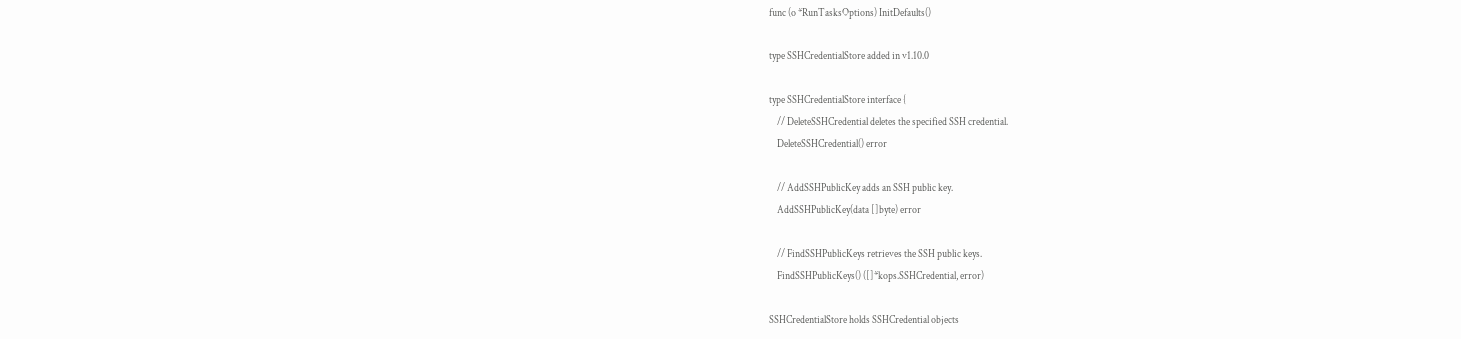func (o *RunTasksOptions) InitDefaults()

type SSHCredentialStore added in v1.10.0

type SSHCredentialStore interface {
    // DeleteSSHCredential deletes the specified SSH credential.
    DeleteSSHCredential() error

    // AddSSHPublicKey adds an SSH public key.
    AddSSHPublicKey(data []byte) error

    // FindSSHPublicKeys retrieves the SSH public keys.
    FindSSHPublicKeys() ([]*kops.SSHCredential, error)

SSHCredentialStore holds SSHCredential objects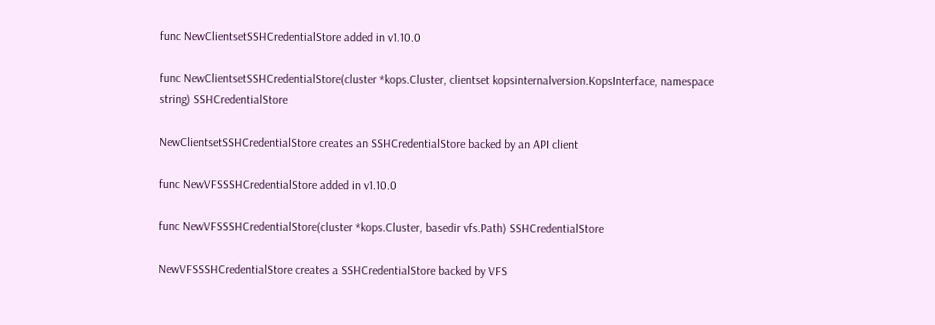func NewClientsetSSHCredentialStore added in v1.10.0

func NewClientsetSSHCredentialStore(cluster *kops.Cluster, clientset kopsinternalversion.KopsInterface, namespace string) SSHCredentialStore

NewClientsetSSHCredentialStore creates an SSHCredentialStore backed by an API client

func NewVFSSSHCredentialStore added in v1.10.0

func NewVFSSSHCredentialStore(cluster *kops.Cluster, basedir vfs.Path) SSHCredentialStore

NewVFSSSHCredentialStore creates a SSHCredentialStore backed by VFS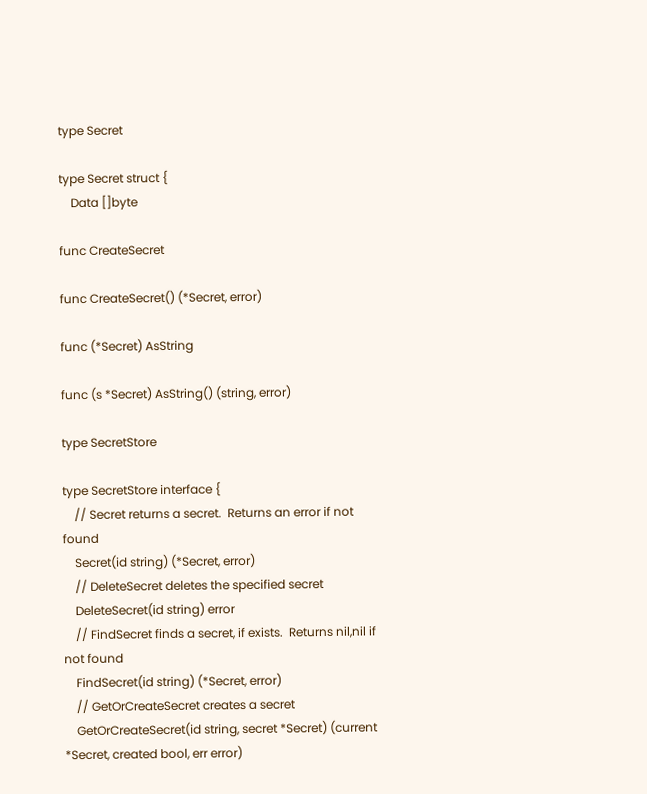type Secret

type Secret struct {
    Data []byte

func CreateSecret

func CreateSecret() (*Secret, error)

func (*Secret) AsString

func (s *Secret) AsString() (string, error)

type SecretStore

type SecretStore interface {
    // Secret returns a secret.  Returns an error if not found
    Secret(id string) (*Secret, error)
    // DeleteSecret deletes the specified secret
    DeleteSecret(id string) error
    // FindSecret finds a secret, if exists.  Returns nil,nil if not found
    FindSecret(id string) (*Secret, error)
    // GetOrCreateSecret creates a secret
    GetOrCreateSecret(id string, secret *Secret) (current *Secret, created bool, err error)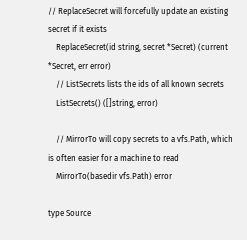// ReplaceSecret will forcefully update an existing secret if it exists
    ReplaceSecret(id string, secret *Secret) (current *Secret, err error)
    // ListSecrets lists the ids of all known secrets
    ListSecrets() ([]string, error)

    // MirrorTo will copy secrets to a vfs.Path, which is often easier for a machine to read
    MirrorTo(basedir vfs.Path) error

type Source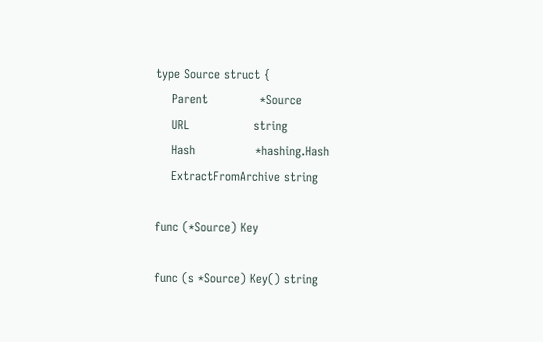type Source struct {
    Parent             *Source
    URL                string
    Hash               *hashing.Hash
    ExtractFromArchive string

func (*Source) Key

func (s *Source) Key() string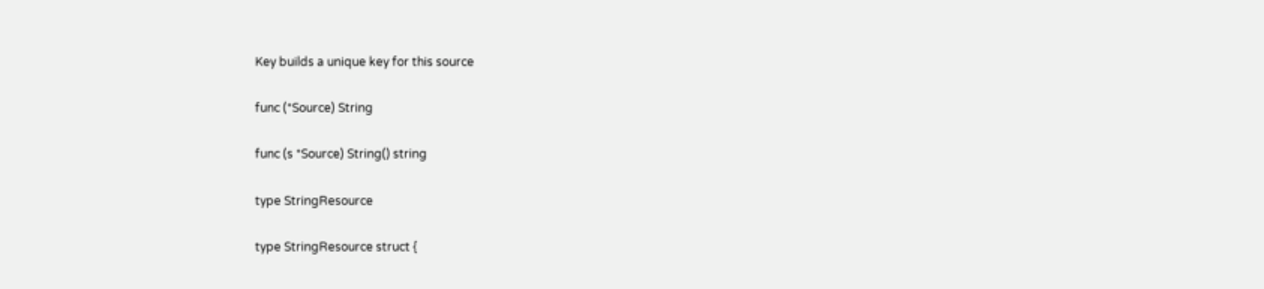Key builds a unique key for this source

func (*Source) String

func (s *Source) String() string

type StringResource

type StringResource struct {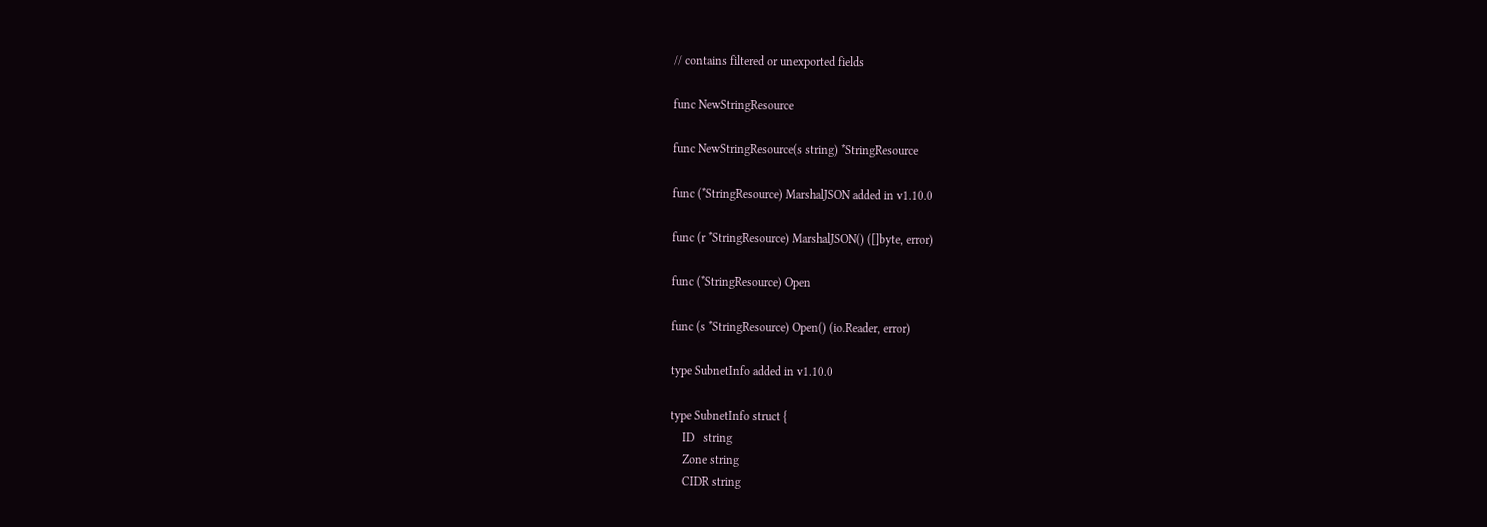// contains filtered or unexported fields

func NewStringResource

func NewStringResource(s string) *StringResource

func (*StringResource) MarshalJSON added in v1.10.0

func (r *StringResource) MarshalJSON() ([]byte, error)

func (*StringResource) Open

func (s *StringResource) Open() (io.Reader, error)

type SubnetInfo added in v1.10.0

type SubnetInfo struct {
    ID   string
    Zone string
    CIDR string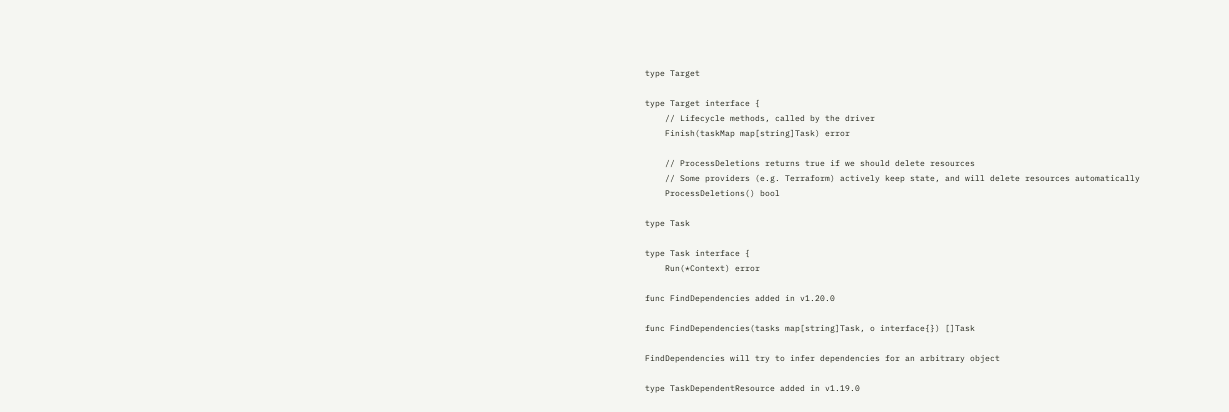type Target

type Target interface {
    // Lifecycle methods, called by the driver
    Finish(taskMap map[string]Task) error

    // ProcessDeletions returns true if we should delete resources
    // Some providers (e.g. Terraform) actively keep state, and will delete resources automatically
    ProcessDeletions() bool

type Task

type Task interface {
    Run(*Context) error

func FindDependencies added in v1.20.0

func FindDependencies(tasks map[string]Task, o interface{}) []Task

FindDependencies will try to infer dependencies for an arbitrary object

type TaskDependentResource added in v1.19.0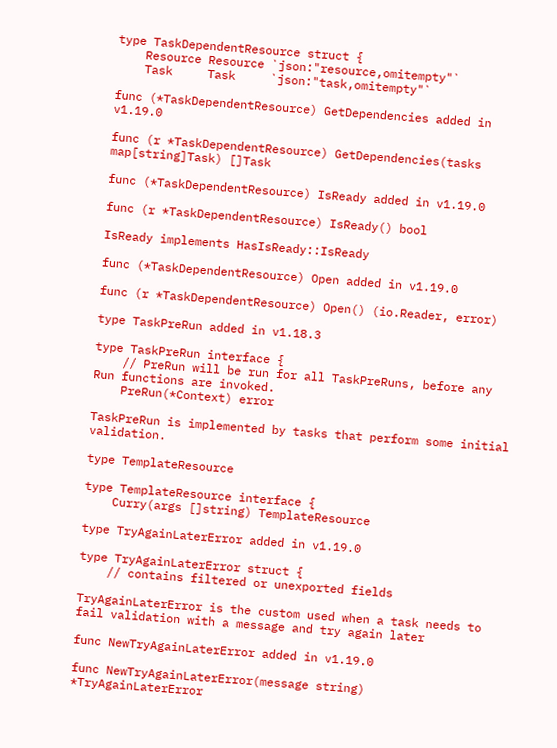type TaskDependentResource struct {
    Resource Resource `json:"resource,omitempty"`
    Task     Task     `json:"task,omitempty"`

func (*TaskDependentResource) GetDependencies added in v1.19.0

func (r *TaskDependentResource) GetDependencies(tasks map[string]Task) []Task

func (*TaskDependentResource) IsReady added in v1.19.0

func (r *TaskDependentResource) IsReady() bool

IsReady implements HasIsReady::IsReady

func (*TaskDependentResource) Open added in v1.19.0

func (r *TaskDependentResource) Open() (io.Reader, error)

type TaskPreRun added in v1.18.3

type TaskPreRun interface {
    // PreRun will be run for all TaskPreRuns, before any Run functions are invoked.
    PreRun(*Context) error

TaskPreRun is implemented by tasks that perform some initial validation.

type TemplateResource

type TemplateResource interface {
    Curry(args []string) TemplateResource

type TryAgainLaterError added in v1.19.0

type TryAgainLaterError struct {
    // contains filtered or unexported fields

TryAgainLaterError is the custom used when a task needs to fail validation with a message and try again later

func NewTryAgainLaterError added in v1.19.0

func NewTryAgainLaterError(message string) *TryAgainLaterError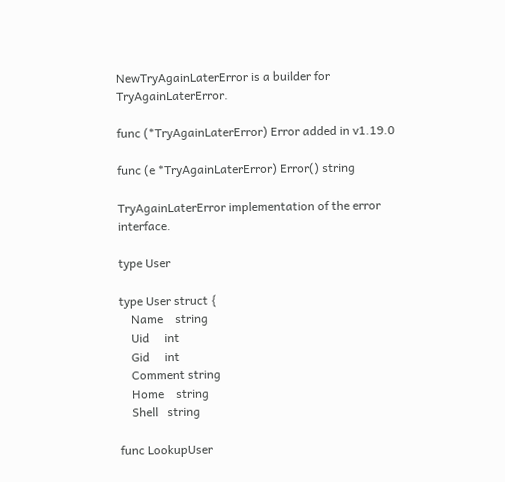NewTryAgainLaterError is a builder for TryAgainLaterError.

func (*TryAgainLaterError) Error added in v1.19.0

func (e *TryAgainLaterError) Error() string

TryAgainLaterError implementation of the error interface.

type User

type User struct {
    Name    string
    Uid     int
    Gid     int
    Comment string
    Home    string
    Shell   string

func LookupUser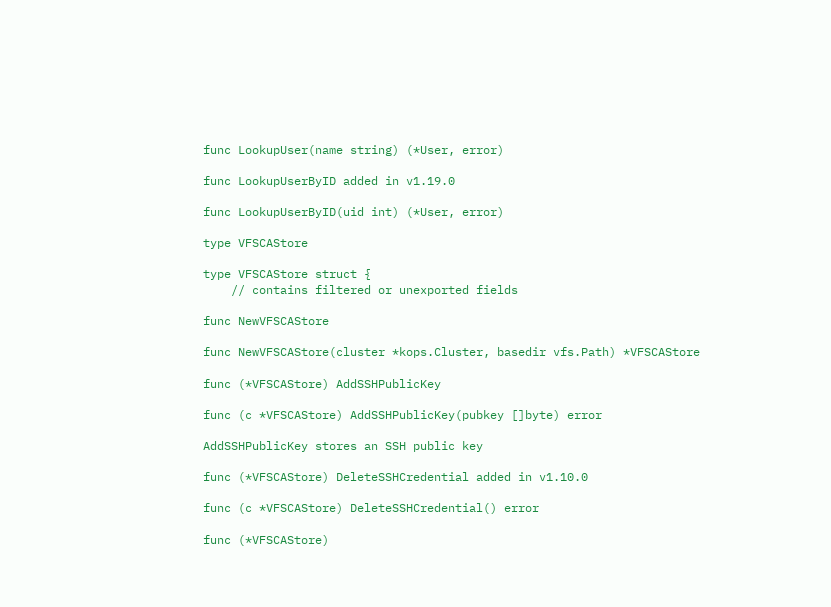func LookupUser(name string) (*User, error)

func LookupUserByID added in v1.19.0

func LookupUserByID(uid int) (*User, error)

type VFSCAStore

type VFSCAStore struct {
    // contains filtered or unexported fields

func NewVFSCAStore

func NewVFSCAStore(cluster *kops.Cluster, basedir vfs.Path) *VFSCAStore

func (*VFSCAStore) AddSSHPublicKey

func (c *VFSCAStore) AddSSHPublicKey(pubkey []byte) error

AddSSHPublicKey stores an SSH public key

func (*VFSCAStore) DeleteSSHCredential added in v1.10.0

func (c *VFSCAStore) DeleteSSHCredential() error

func (*VFSCAStore)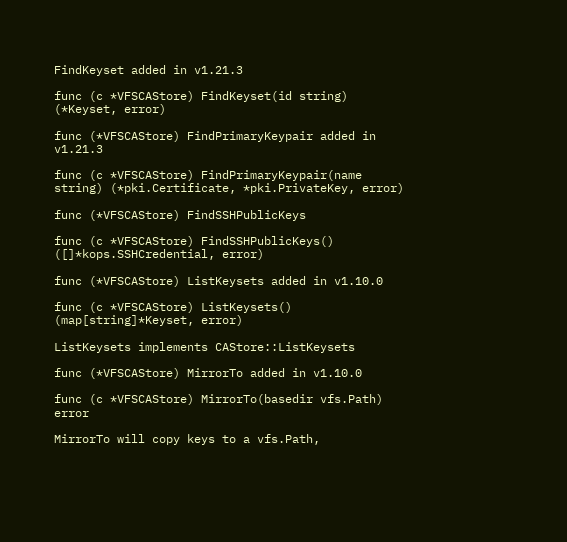FindKeyset added in v1.21.3

func (c *VFSCAStore) FindKeyset(id string) (*Keyset, error)

func (*VFSCAStore) FindPrimaryKeypair added in v1.21.3

func (c *VFSCAStore) FindPrimaryKeypair(name string) (*pki.Certificate, *pki.PrivateKey, error)

func (*VFSCAStore) FindSSHPublicKeys

func (c *VFSCAStore) FindSSHPublicKeys() ([]*kops.SSHCredential, error)

func (*VFSCAStore) ListKeysets added in v1.10.0

func (c *VFSCAStore) ListKeysets() (map[string]*Keyset, error)

ListKeysets implements CAStore::ListKeysets

func (*VFSCAStore) MirrorTo added in v1.10.0

func (c *VFSCAStore) MirrorTo(basedir vfs.Path) error

MirrorTo will copy keys to a vfs.Path,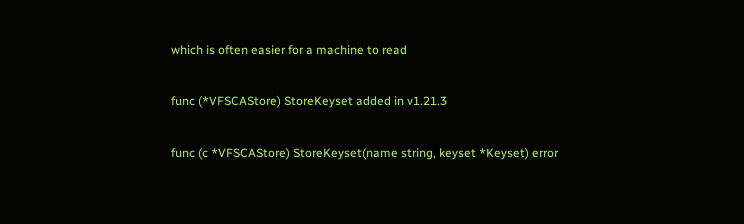which is often easier for a machine to read

func (*VFSCAStore) StoreKeyset added in v1.21.3

func (c *VFSCAStore) StoreKeyset(name string, keyset *Keyset) error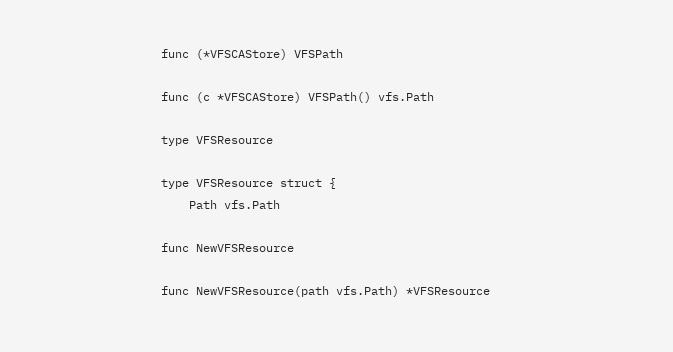func (*VFSCAStore) VFSPath

func (c *VFSCAStore) VFSPath() vfs.Path

type VFSResource

type VFSResource struct {
    Path vfs.Path

func NewVFSResource

func NewVFSResource(path vfs.Path) *VFSResource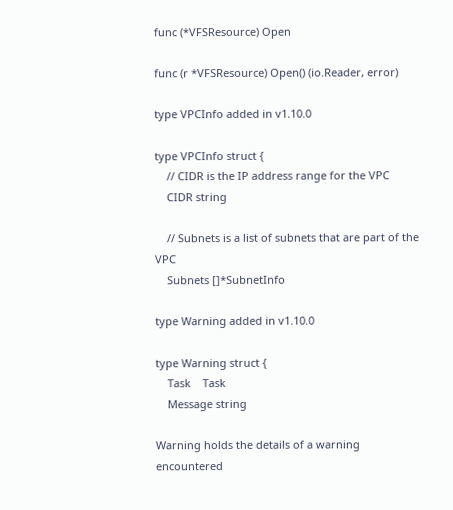func (*VFSResource) Open

func (r *VFSResource) Open() (io.Reader, error)

type VPCInfo added in v1.10.0

type VPCInfo struct {
    // CIDR is the IP address range for the VPC
    CIDR string

    // Subnets is a list of subnets that are part of the VPC
    Subnets []*SubnetInfo

type Warning added in v1.10.0

type Warning struct {
    Task    Task
    Message string

Warning holds the details of a warning encountered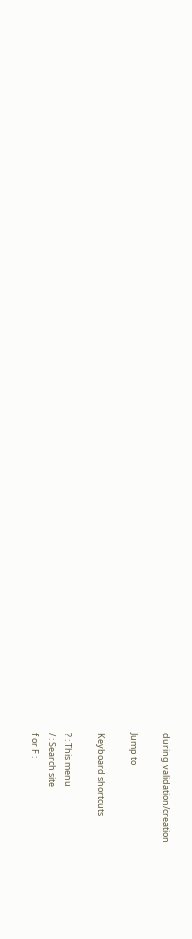during validation/creation

Jump to

Keyboard shortcuts

? : This menu
/ : Search site
f or F :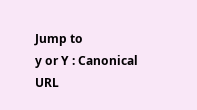Jump to
y or Y : Canonical URL